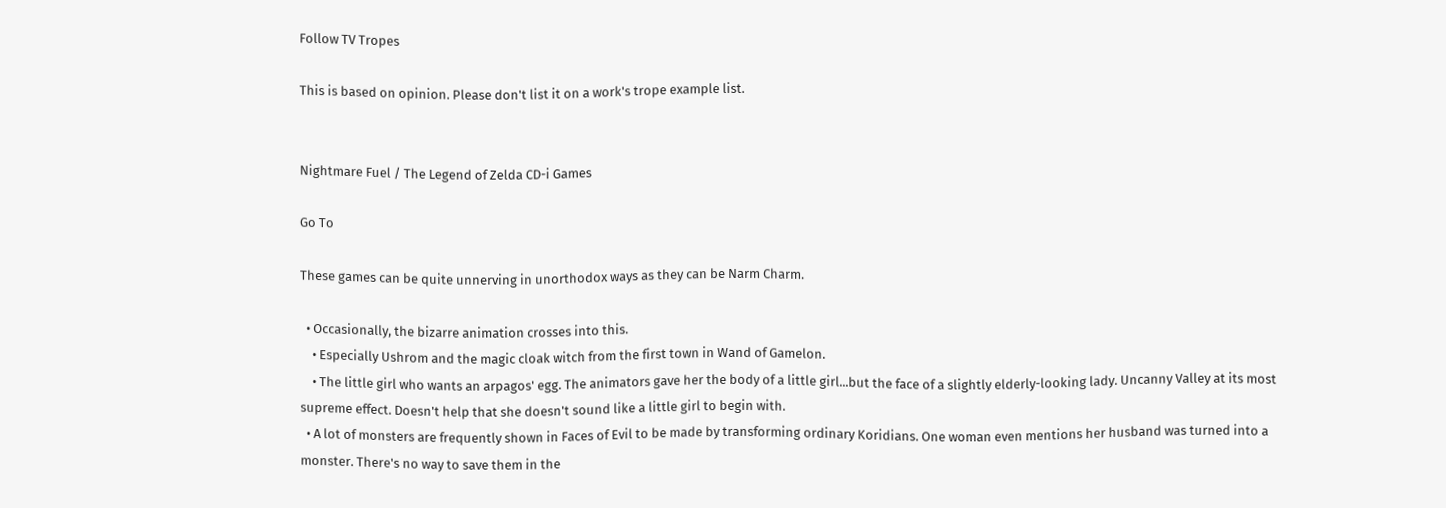Follow TV Tropes

This is based on opinion. Please don't list it on a work's trope example list.


Nightmare Fuel / The Legend of Zelda CD-i Games

Go To

These games can be quite unnerving in unorthodox ways as they can be Narm Charm.

  • Occasionally, the bizarre animation crosses into this.
    • Especially Ushrom and the magic cloak witch from the first town in Wand of Gamelon.
    • The little girl who wants an arpagos' egg. The animators gave her the body of a little girl...but the face of a slightly elderly-looking lady. Uncanny Valley at its most supreme effect. Doesn't help that she doesn't sound like a little girl to begin with.
  • A lot of monsters are frequently shown in Faces of Evil to be made by transforming ordinary Koridians. One woman even mentions her husband was turned into a monster. There's no way to save them in the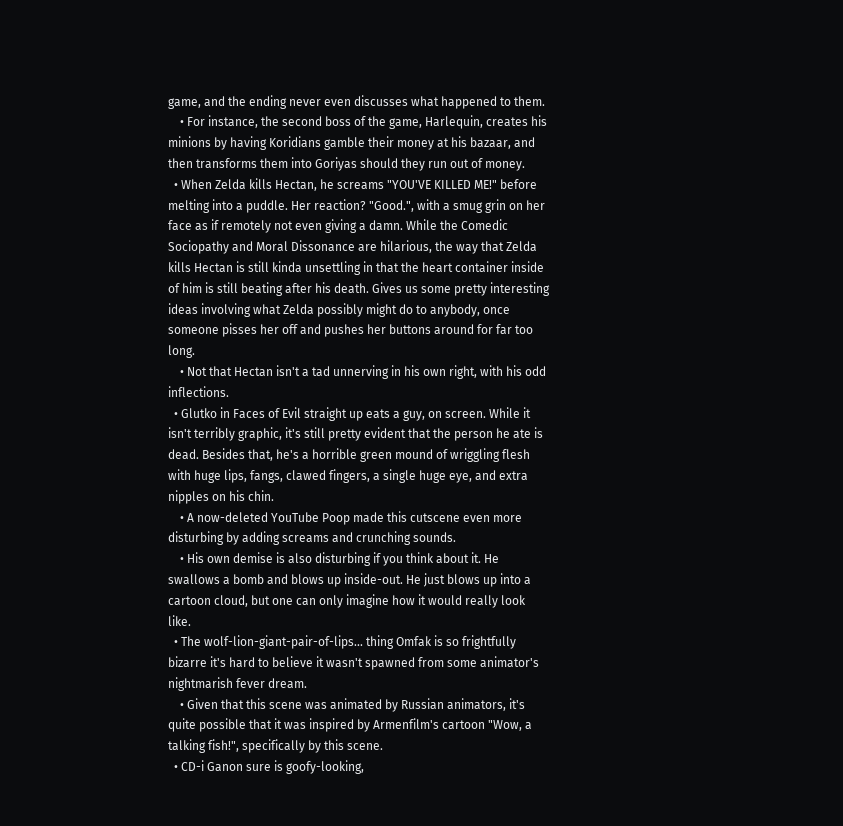game, and the ending never even discusses what happened to them.
    • For instance, the second boss of the game, Harlequin, creates his minions by having Koridians gamble their money at his bazaar, and then transforms them into Goriyas should they run out of money.
  • When Zelda kills Hectan, he screams "YOU'VE KILLED ME!" before melting into a puddle. Her reaction? "Good.", with a smug grin on her face as if remotely not even giving a damn. While the Comedic Sociopathy and Moral Dissonance are hilarious, the way that Zelda kills Hectan is still kinda unsettling in that the heart container inside of him is still beating after his death. Gives us some pretty interesting ideas involving what Zelda possibly might do to anybody, once someone pisses her off and pushes her buttons around for far too long.
    • Not that Hectan isn't a tad unnerving in his own right, with his odd inflections.
  • Glutko in Faces of Evil straight up eats a guy, on screen. While it isn't terribly graphic, it's still pretty evident that the person he ate is dead. Besides that, he's a horrible green mound of wriggling flesh with huge lips, fangs, clawed fingers, a single huge eye, and extra nipples on his chin.
    • A now-deleted YouTube Poop made this cutscene even more disturbing by adding screams and crunching sounds.
    • His own demise is also disturbing if you think about it. He swallows a bomb and blows up inside-out. He just blows up into a cartoon cloud, but one can only imagine how it would really look like.
  • The wolf-lion-giant-pair-of-lips... thing Omfak is so frightfully bizarre it's hard to believe it wasn't spawned from some animator's nightmarish fever dream.
    • Given that this scene was animated by Russian animators, it's quite possible that it was inspired by Armenfilm's cartoon "Wow, a talking fish!", specifically by this scene.
  • CD-i Ganon sure is goofy-looking,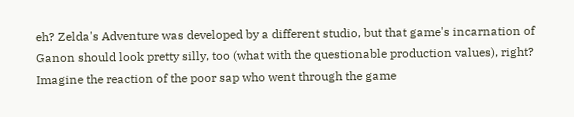eh? Zelda's Adventure was developed by a different studio, but that game's incarnation of Ganon should look pretty silly, too (what with the questionable production values), right? Imagine the reaction of the poor sap who went through the game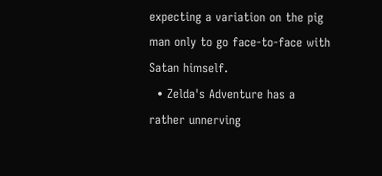expecting a variation on the pig man only to go face-to-face with Satan himself.
  • Zelda's Adventure has a rather unnerving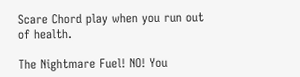Scare Chord play when you run out of health.

The Nightmare Fuel! NO! You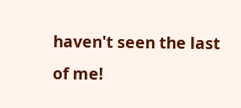haven't seen the last of me!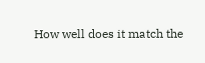How well does it match the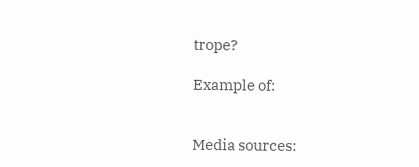trope?

Example of:


Media sources: